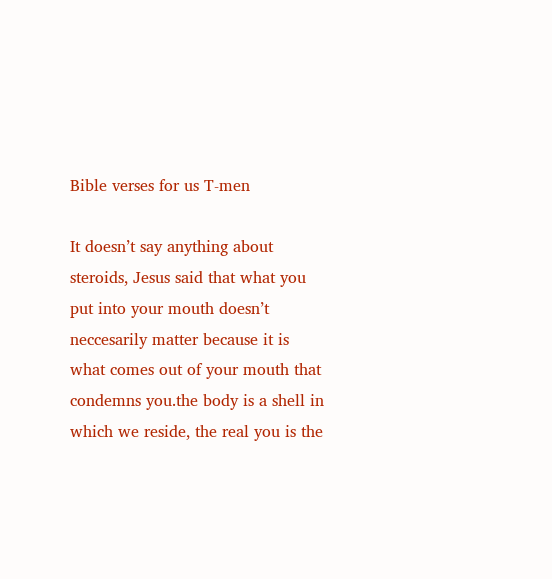Bible verses for us T-men

It doesn’t say anything about steroids, Jesus said that what you put into your mouth doesn’t neccesarily matter because it is what comes out of your mouth that condemns you.the body is a shell in which we reside, the real you is the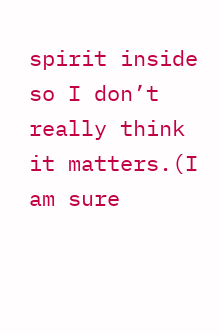spirit inside so I don’t really think it matters.(I am sure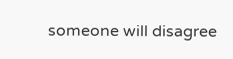someone will disagree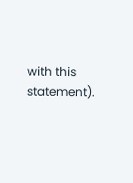with this statement).